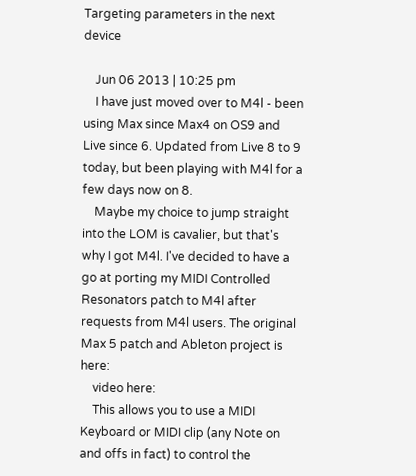Targeting parameters in the next device

    Jun 06 2013 | 10:25 pm
    I have just moved over to M4l - been using Max since Max4 on OS9 and Live since 6. Updated from Live 8 to 9 today, but been playing with M4l for a few days now on 8.
    Maybe my choice to jump straight into the LOM is cavalier, but that's why I got M4l. I've decided to have a go at porting my MIDI Controlled Resonators patch to M4l after requests from M4l users. The original Max 5 patch and Ableton project is here:
    video here:
    This allows you to use a MIDI Keyboard or MIDI clip (any Note on and offs in fact) to control the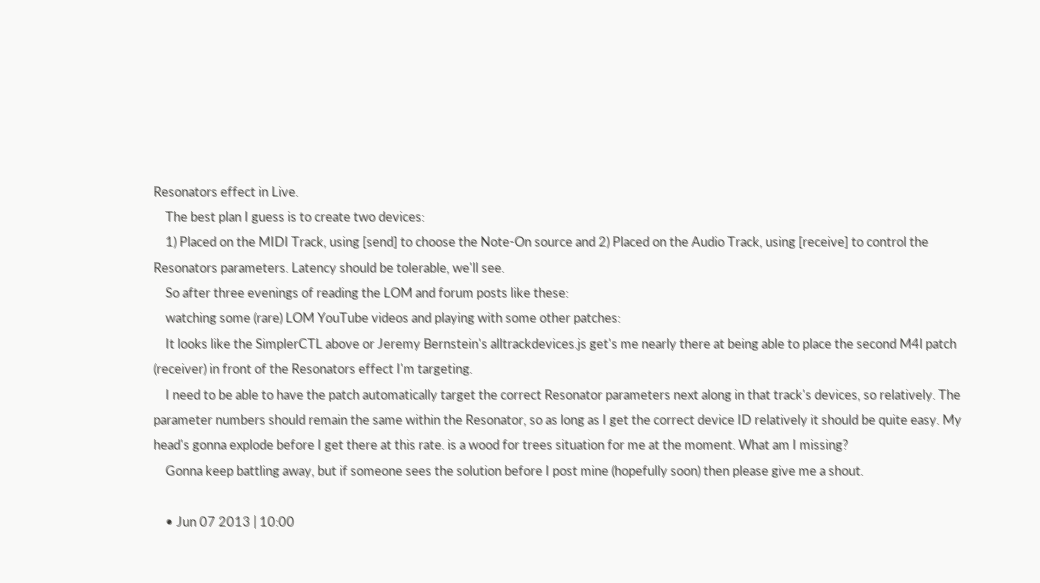Resonators effect in Live.
    The best plan I guess is to create two devices:
    1) Placed on the MIDI Track, using [send] to choose the Note-On source and 2) Placed on the Audio Track, using [receive] to control the Resonators parameters. Latency should be tolerable, we'll see.
    So after three evenings of reading the LOM and forum posts like these:
    watching some (rare) LOM YouTube videos and playing with some other patches:
    It looks like the SimplerCTL above or Jeremy Bernstein's alltrackdevices.js get's me nearly there at being able to place the second M4l patch (receiver) in front of the Resonators effect I'm targeting.
    I need to be able to have the patch automatically target the correct Resonator parameters next along in that track's devices, so relatively. The parameter numbers should remain the same within the Resonator, so as long as I get the correct device ID relatively it should be quite easy. My head's gonna explode before I get there at this rate. is a wood for trees situation for me at the moment. What am I missing?
    Gonna keep battling away, but if someone sees the solution before I post mine (hopefully soon) then please give me a shout.

    • Jun 07 2013 | 10:00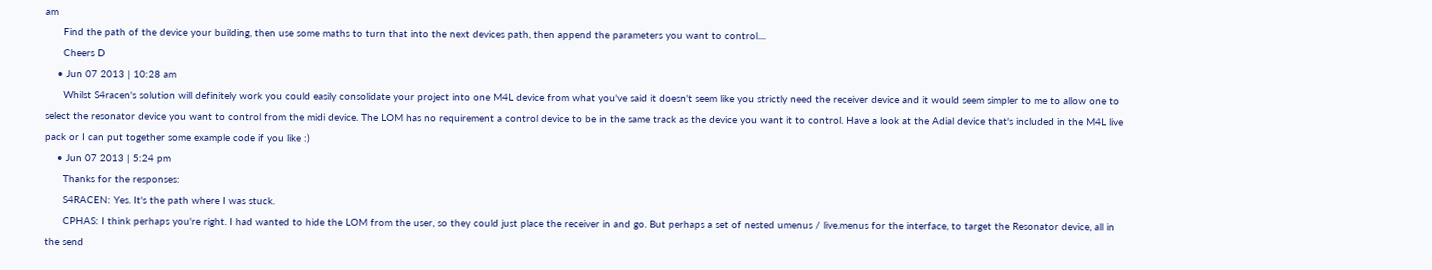am
      Find the path of the device your building, then use some maths to turn that into the next devices path, then append the parameters you want to control....
      Cheers D
    • Jun 07 2013 | 10:28 am
      Whilst S4racen's solution will definitely work you could easily consolidate your project into one M4L device from what you've said it doesn't seem like you strictly need the receiver device and it would seem simpler to me to allow one to select the resonator device you want to control from the midi device. The LOM has no requirement a control device to be in the same track as the device you want it to control. Have a look at the Adial device that's included in the M4L live pack or I can put together some example code if you like :)
    • Jun 07 2013 | 5:24 pm
      Thanks for the responses:
      S4RACEN: Yes. It's the path where I was stuck.
      CPHAS: I think perhaps you're right. I had wanted to hide the LOM from the user, so they could just place the receiver in and go. But perhaps a set of nested umenus / live.menus for the interface, to target the Resonator device, all in the send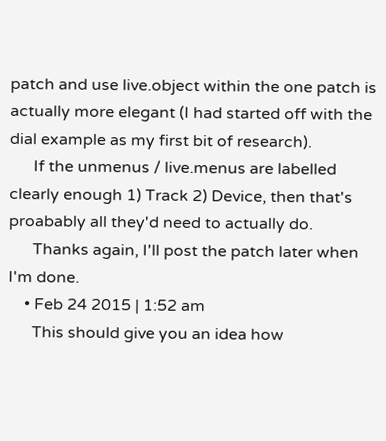patch and use live.object within the one patch is actually more elegant (I had started off with the dial example as my first bit of research).
      If the unmenus / live.menus are labelled clearly enough 1) Track 2) Device, then that's proabably all they'd need to actually do.
      Thanks again, I'll post the patch later when I'm done.
    • Feb 24 2015 | 1:52 am
      This should give you an idea how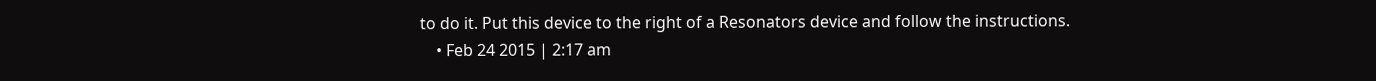to do it. Put this device to the right of a Resonators device and follow the instructions.
    • Feb 24 2015 | 2:17 am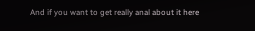And if you want to get really anal about it here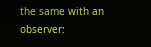the same with an observer: